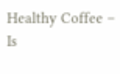Healthy Coffee – Is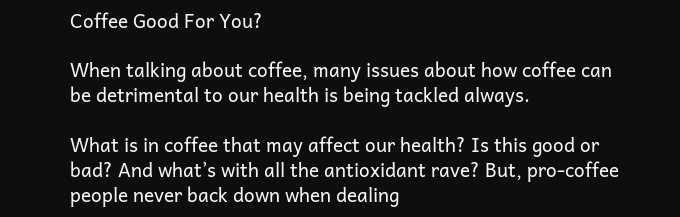Coffee Good For You?

When talking about coffee, many issues about how coffee can be detrimental to our health is being tackled always.

What is in coffee that may affect our health? Is this good or bad? And what’s with all the antioxidant rave? But, pro-coffee people never back down when dealing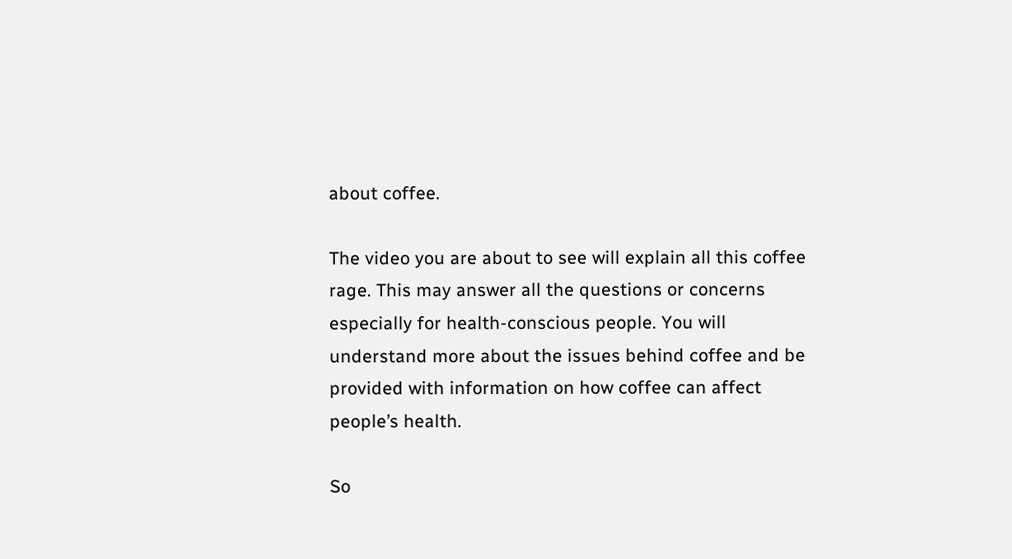about coffee.

The video you are about to see will explain all this coffee rage. This may answer all the questions or concerns especially for health-conscious people. You will understand more about the issues behind coffee and be provided with information on how coffee can affect people’s health.

So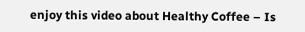enjoy this video about Healthy Coffee – Is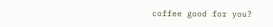coffee good for you?